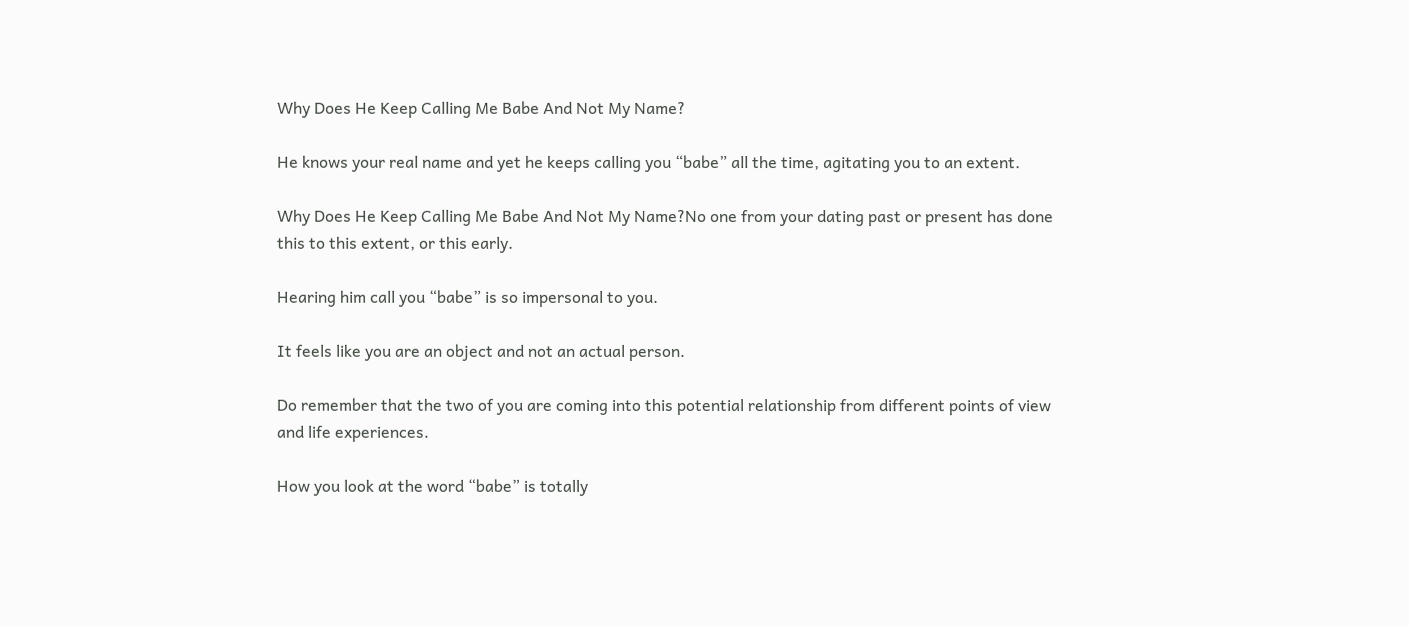Why Does He Keep Calling Me Babe And Not My Name?

He knows your real name and yet he keeps calling you “babe” all the time, agitating you to an extent.

Why Does He Keep Calling Me Babe And Not My Name?No one from your dating past or present has done this to this extent, or this early.

Hearing him call you “babe” is so impersonal to you.

It feels like you are an object and not an actual person.

Do remember that the two of you are coming into this potential relationship from different points of view and life experiences.

How you look at the word “babe” is totally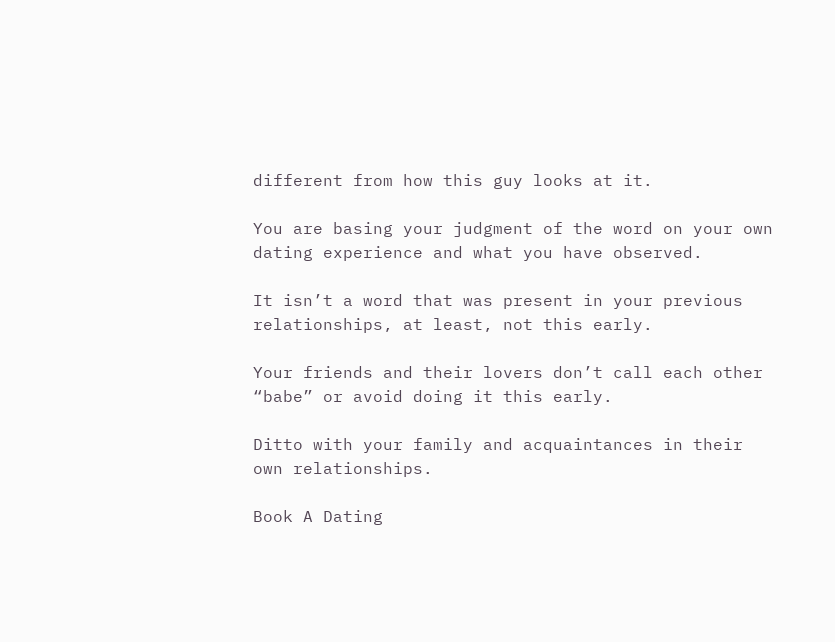different from how this guy looks at it.

You are basing your judgment of the word on your own dating experience and what you have observed.

It isn’t a word that was present in your previous relationships, at least, not this early.

Your friends and their lovers don’t call each other “babe” or avoid doing it this early.

Ditto with your family and acquaintances in their own relationships.

Book A Dating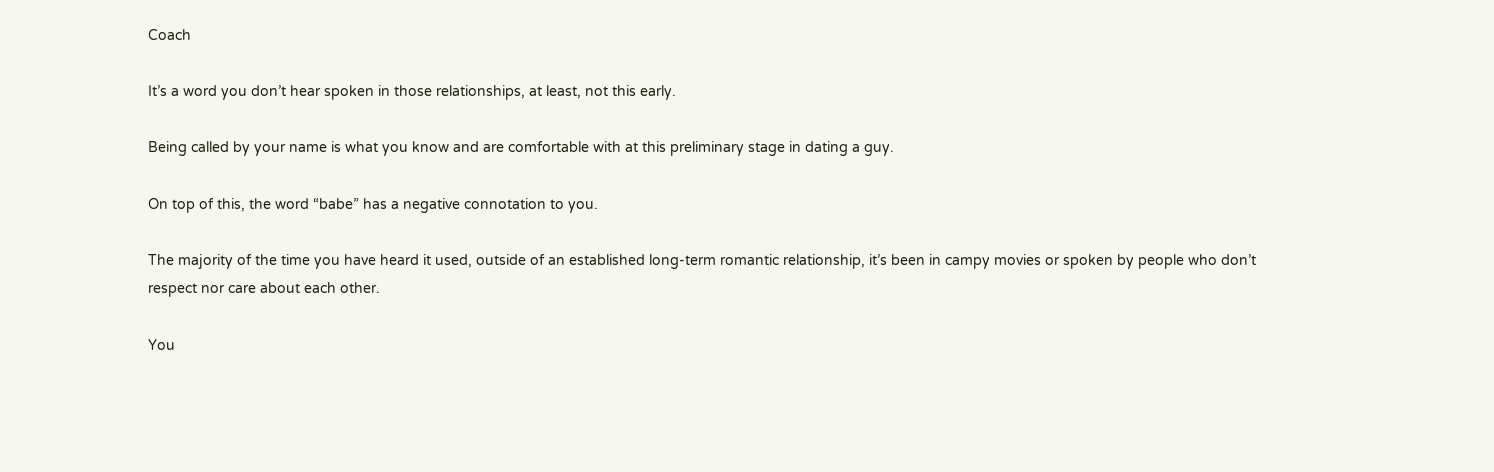Coach

It’s a word you don’t hear spoken in those relationships, at least, not this early.

Being called by your name is what you know and are comfortable with at this preliminary stage in dating a guy.

On top of this, the word “babe” has a negative connotation to you.

The majority of the time you have heard it used, outside of an established long-term romantic relationship, it’s been in campy movies or spoken by people who don’t respect nor care about each other.

You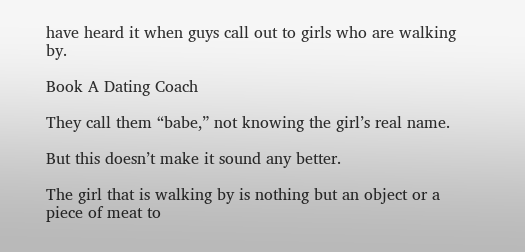have heard it when guys call out to girls who are walking by.

Book A Dating Coach

They call them “babe,” not knowing the girl’s real name.

But this doesn’t make it sound any better.

The girl that is walking by is nothing but an object or a piece of meat to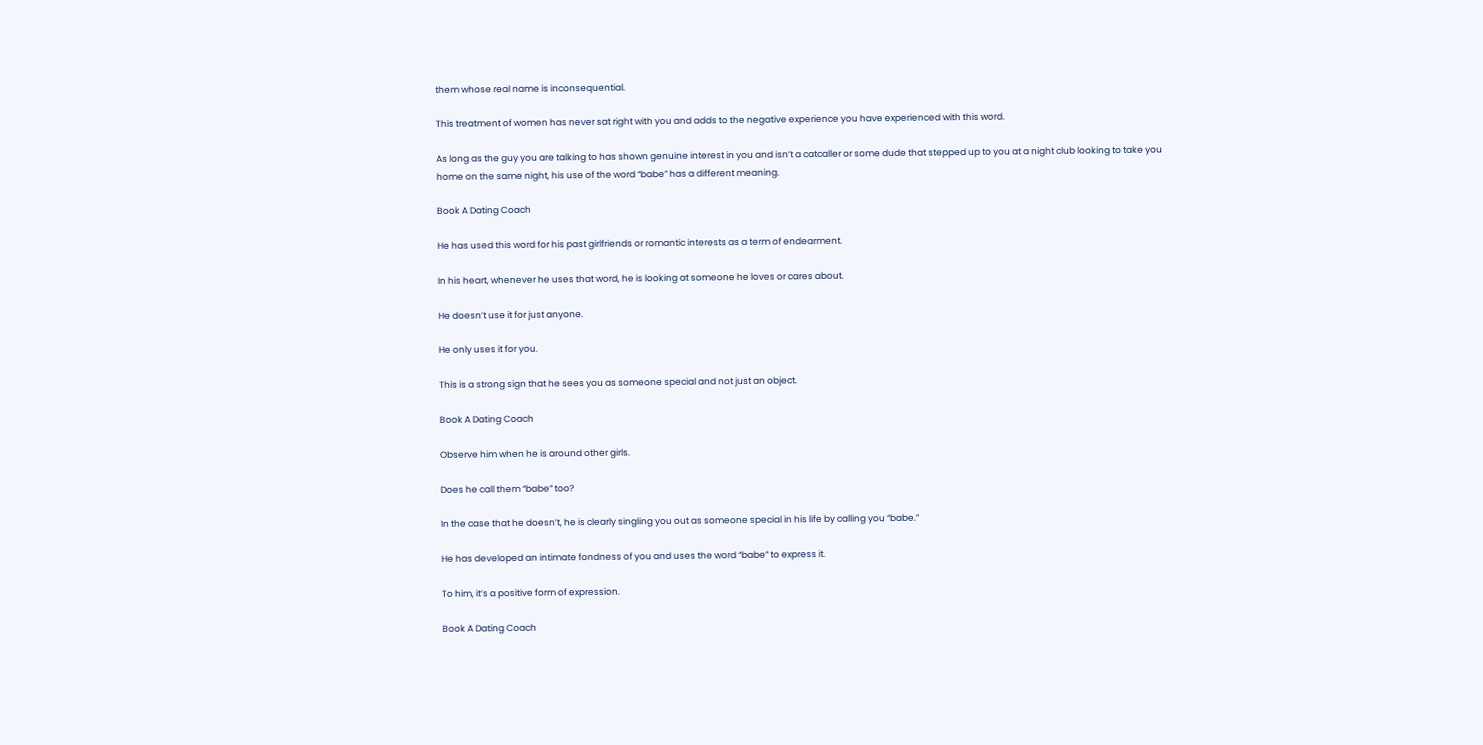them whose real name is inconsequential.

This treatment of women has never sat right with you and adds to the negative experience you have experienced with this word.

As long as the guy you are talking to has shown genuine interest in you and isn’t a catcaller or some dude that stepped up to you at a night club looking to take you home on the same night, his use of the word “babe” has a different meaning.

Book A Dating Coach

He has used this word for his past girlfriends or romantic interests as a term of endearment.

In his heart, whenever he uses that word, he is looking at someone he loves or cares about.

He doesn’t use it for just anyone.

He only uses it for you.

This is a strong sign that he sees you as someone special and not just an object.

Book A Dating Coach

Observe him when he is around other girls.

Does he call them “babe” too?

In the case that he doesn’t, he is clearly singling you out as someone special in his life by calling you “babe.”

He has developed an intimate fondness of you and uses the word “babe” to express it.

To him, it’s a positive form of expression.

Book A Dating Coach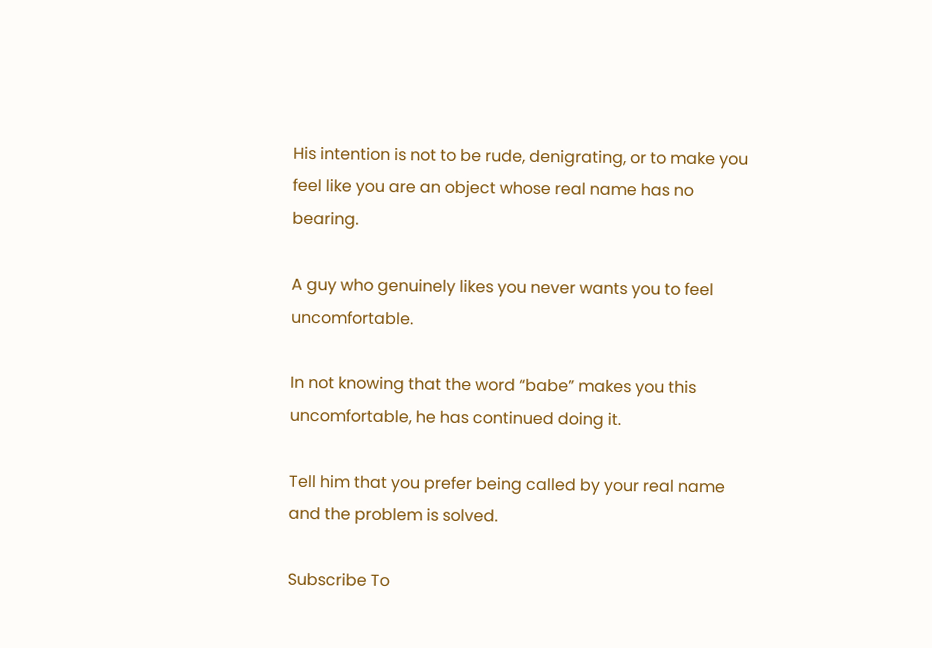His intention is not to be rude, denigrating, or to make you feel like you are an object whose real name has no bearing.

A guy who genuinely likes you never wants you to feel uncomfortable.

In not knowing that the word “babe” makes you this uncomfortable, he has continued doing it.

Tell him that you prefer being called by your real name and the problem is solved.

Subscribe To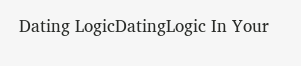Dating LogicDatingLogic In Your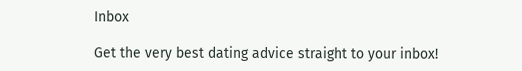Inbox

Get the very best dating advice straight to your inbox!